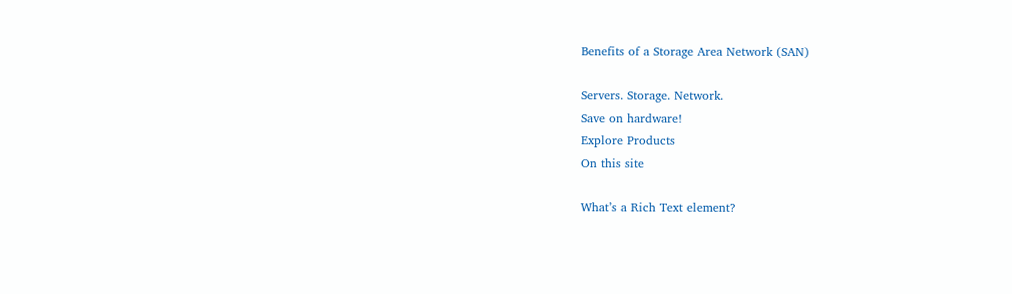Benefits of a Storage Area Network (SAN)

Servers. Storage. Network.
Save on hardware!
Explore Products
On this site

What’s a Rich Text element?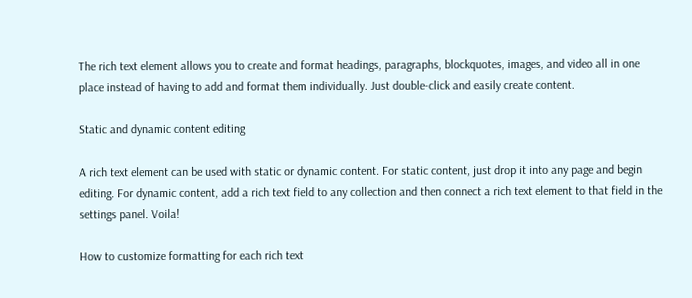The rich text element allows you to create and format headings, paragraphs, blockquotes, images, and video all in one place instead of having to add and format them individually. Just double-click and easily create content.

Static and dynamic content editing

A rich text element can be used with static or dynamic content. For static content, just drop it into any page and begin editing. For dynamic content, add a rich text field to any collection and then connect a rich text element to that field in the settings panel. Voila!

How to customize formatting for each rich text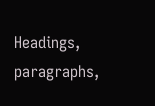Headings, paragraphs,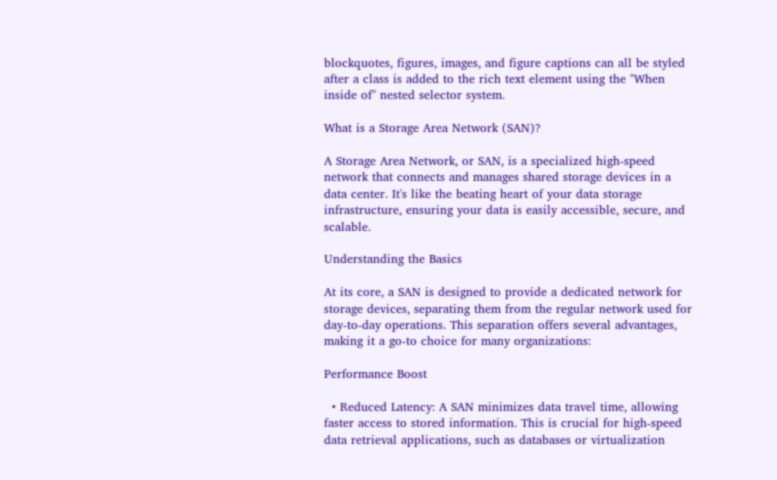blockquotes, figures, images, and figure captions can all be styled after a class is added to the rich text element using the "When inside of" nested selector system.

What is a Storage Area Network (SAN)?

A Storage Area Network, or SAN, is a specialized high-speed network that connects and manages shared storage devices in a data center. It's like the beating heart of your data storage infrastructure, ensuring your data is easily accessible, secure, and scalable.

Understanding the Basics

At its core, a SAN is designed to provide a dedicated network for storage devices, separating them from the regular network used for day-to-day operations. This separation offers several advantages, making it a go-to choice for many organizations:

Performance Boost

  • Reduced Latency: A SAN minimizes data travel time, allowing faster access to stored information. This is crucial for high-speed data retrieval applications, such as databases or virtualization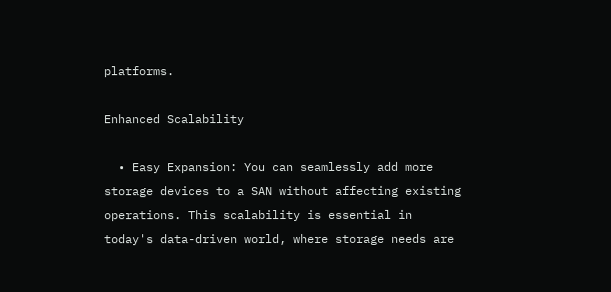platforms.

Enhanced Scalability

  • Easy Expansion: You can seamlessly add more storage devices to a SAN without affecting existing operations. This scalability is essential in today's data-driven world, where storage needs are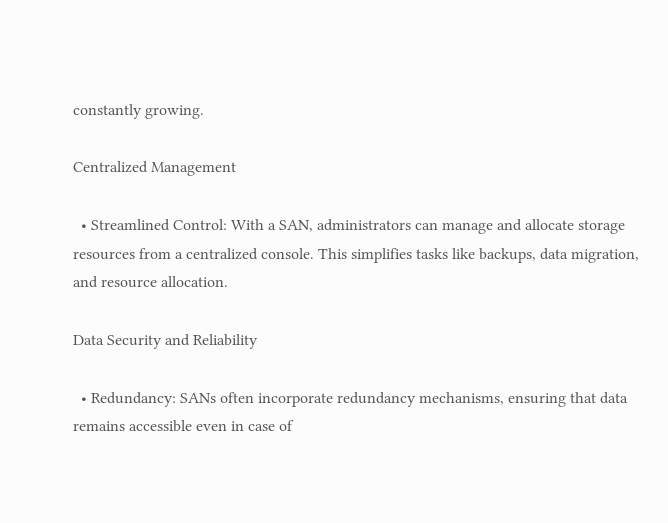constantly growing.

Centralized Management

  • Streamlined Control: With a SAN, administrators can manage and allocate storage resources from a centralized console. This simplifies tasks like backups, data migration, and resource allocation.

Data Security and Reliability

  • Redundancy: SANs often incorporate redundancy mechanisms, ensuring that data remains accessible even in case of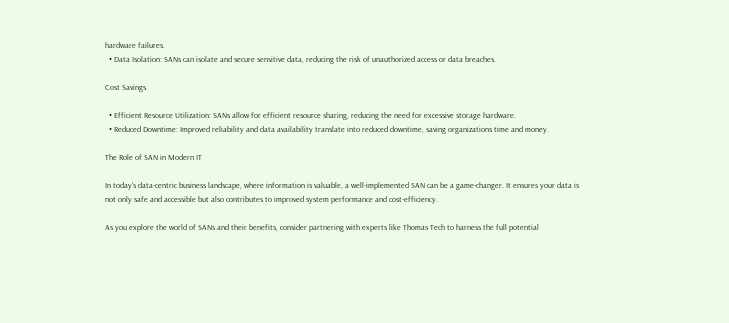hardware failures.
  • Data Isolation: SANs can isolate and secure sensitive data, reducing the risk of unauthorized access or data breaches.

Cost Savings

  • Efficient Resource Utilization: SANs allow for efficient resource sharing, reducing the need for excessive storage hardware.
  • Reduced Downtime: Improved reliability and data availability translate into reduced downtime, saving organizations time and money.

The Role of SAN in Modern IT

In today's data-centric business landscape, where information is valuable, a well-implemented SAN can be a game-changer. It ensures your data is not only safe and accessible but also contributes to improved system performance and cost-efficiency.

As you explore the world of SANs and their benefits, consider partnering with experts like Thomas Tech to harness the full potential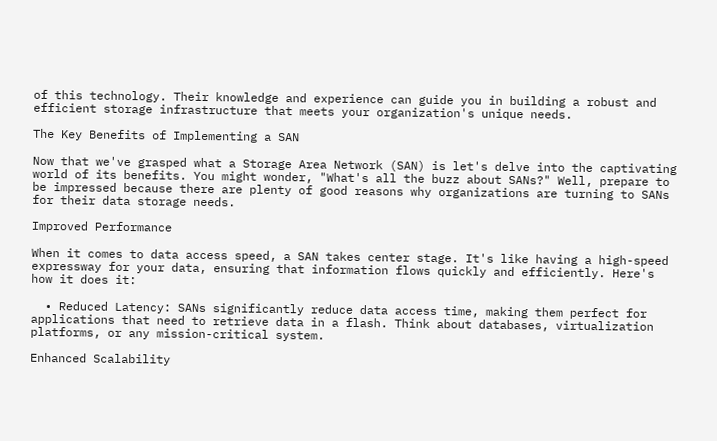of this technology. Their knowledge and experience can guide you in building a robust and efficient storage infrastructure that meets your organization's unique needs.

The Key Benefits of Implementing a SAN

Now that we've grasped what a Storage Area Network (SAN) is let's delve into the captivating world of its benefits. You might wonder, "What's all the buzz about SANs?" Well, prepare to be impressed because there are plenty of good reasons why organizations are turning to SANs for their data storage needs.

Improved Performance

When it comes to data access speed, a SAN takes center stage. It's like having a high-speed expressway for your data, ensuring that information flows quickly and efficiently. Here's how it does it:

  • Reduced Latency: SANs significantly reduce data access time, making them perfect for applications that need to retrieve data in a flash. Think about databases, virtualization platforms, or any mission-critical system.

Enhanced Scalability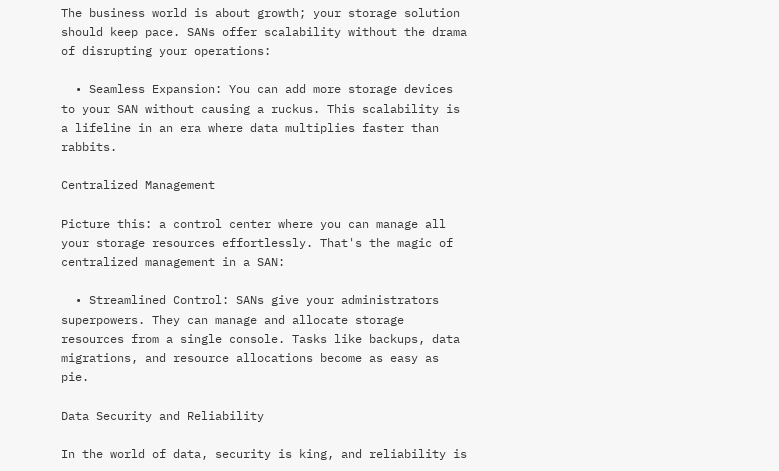The business world is about growth; your storage solution should keep pace. SANs offer scalability without the drama of disrupting your operations:

  • Seamless Expansion: You can add more storage devices to your SAN without causing a ruckus. This scalability is a lifeline in an era where data multiplies faster than rabbits.

Centralized Management

Picture this: a control center where you can manage all your storage resources effortlessly. That's the magic of centralized management in a SAN:

  • Streamlined Control: SANs give your administrators superpowers. They can manage and allocate storage resources from a single console. Tasks like backups, data migrations, and resource allocations become as easy as pie.

Data Security and Reliability

In the world of data, security is king, and reliability is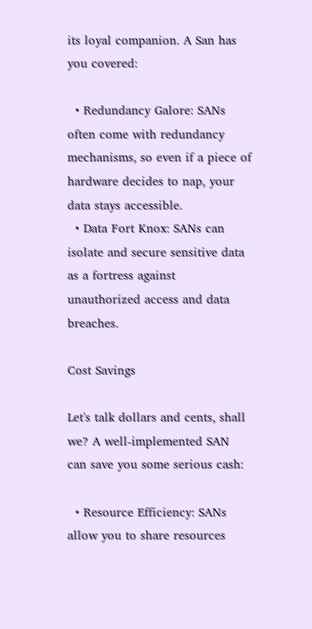its loyal companion. A San has you covered:

  • Redundancy Galore: SANs often come with redundancy mechanisms, so even if a piece of hardware decides to nap, your data stays accessible.
  • Data Fort Knox: SANs can isolate and secure sensitive data as a fortress against unauthorized access and data breaches.

Cost Savings

Let's talk dollars and cents, shall we? A well-implemented SAN can save you some serious cash:

  • Resource Efficiency: SANs allow you to share resources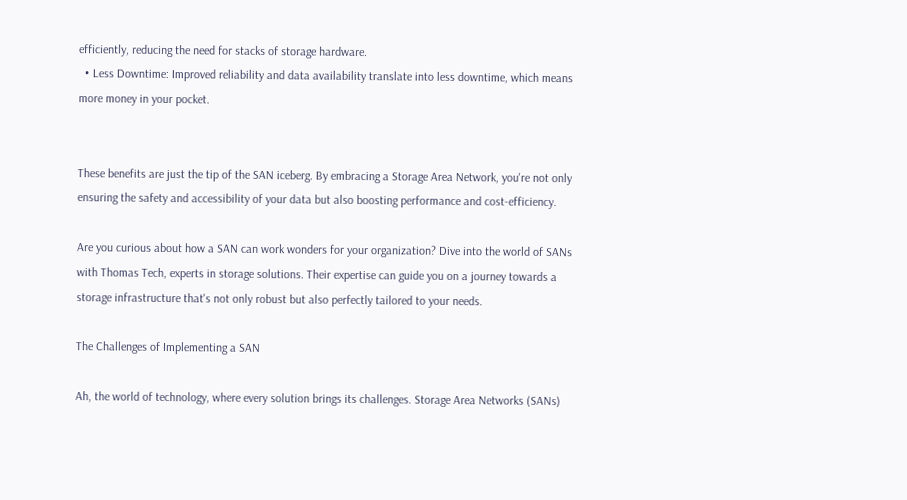efficiently, reducing the need for stacks of storage hardware.
  • Less Downtime: Improved reliability and data availability translate into less downtime, which means more money in your pocket.


These benefits are just the tip of the SAN iceberg. By embracing a Storage Area Network, you're not only ensuring the safety and accessibility of your data but also boosting performance and cost-efficiency.

Are you curious about how a SAN can work wonders for your organization? Dive into the world of SANs with Thomas Tech, experts in storage solutions. Their expertise can guide you on a journey towards a storage infrastructure that's not only robust but also perfectly tailored to your needs.

The Challenges of Implementing a SAN

Ah, the world of technology, where every solution brings its challenges. Storage Area Networks (SANs)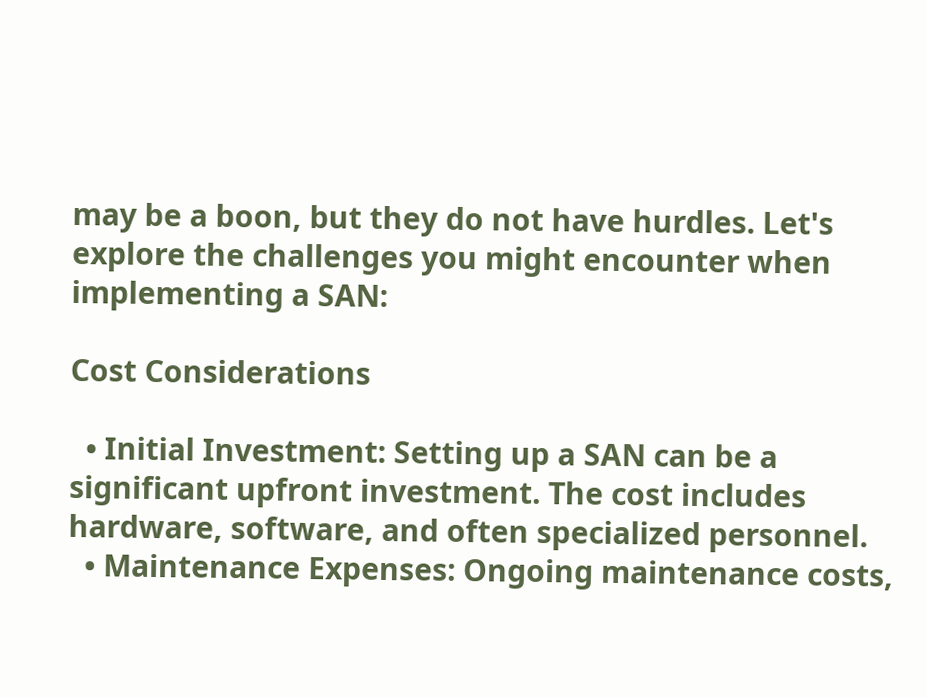may be a boon, but they do not have hurdles. Let's explore the challenges you might encounter when implementing a SAN:

Cost Considerations

  • Initial Investment: Setting up a SAN can be a significant upfront investment. The cost includes hardware, software, and often specialized personnel.
  • Maintenance Expenses: Ongoing maintenance costs,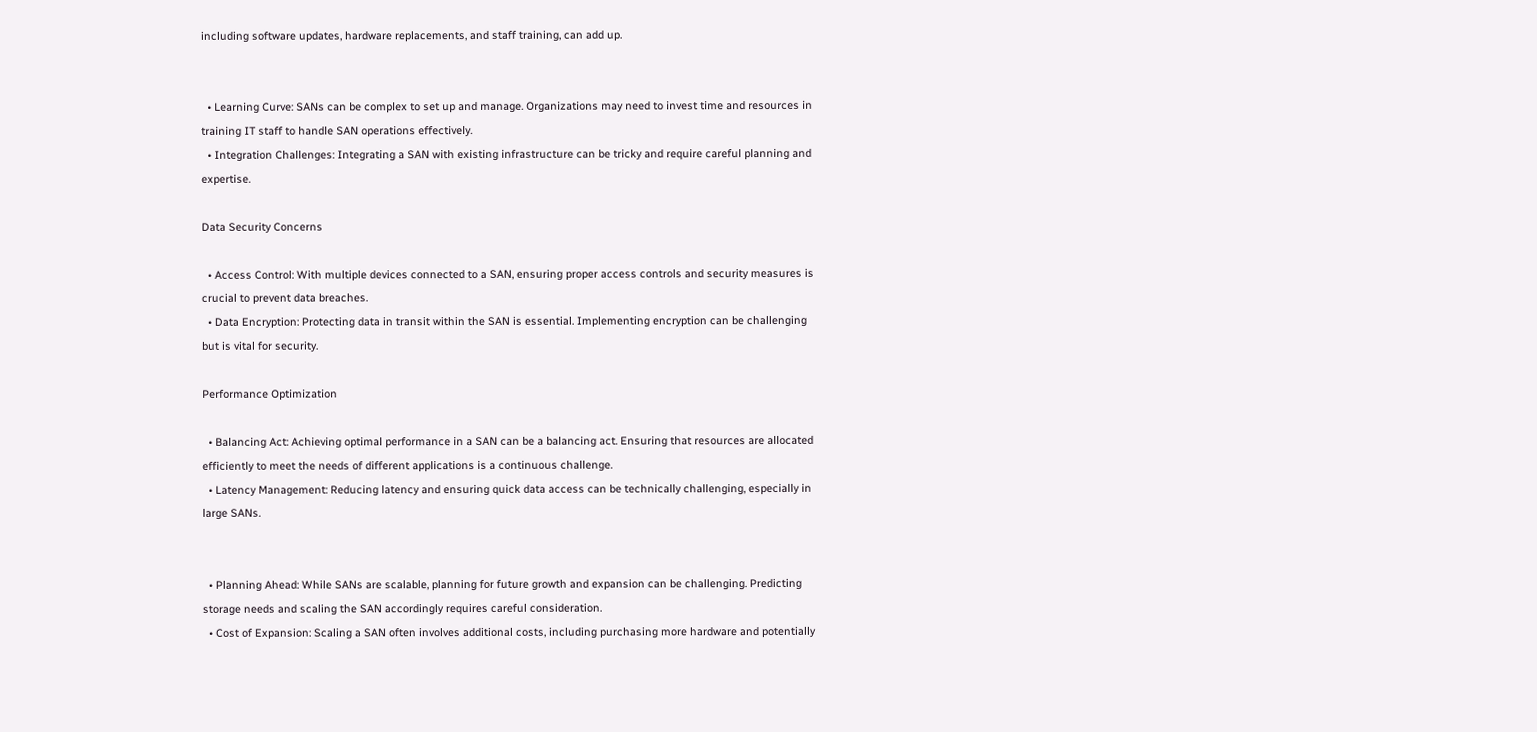including software updates, hardware replacements, and staff training, can add up.


  • Learning Curve: SANs can be complex to set up and manage. Organizations may need to invest time and resources in training IT staff to handle SAN operations effectively.
  • Integration Challenges: Integrating a SAN with existing infrastructure can be tricky and require careful planning and expertise.

Data Security Concerns

  • Access Control: With multiple devices connected to a SAN, ensuring proper access controls and security measures is crucial to prevent data breaches.
  • Data Encryption: Protecting data in transit within the SAN is essential. Implementing encryption can be challenging but is vital for security.

Performance Optimization

  • Balancing Act: Achieving optimal performance in a SAN can be a balancing act. Ensuring that resources are allocated efficiently to meet the needs of different applications is a continuous challenge.
  • Latency Management: Reducing latency and ensuring quick data access can be technically challenging, especially in large SANs.


  • Planning Ahead: While SANs are scalable, planning for future growth and expansion can be challenging. Predicting storage needs and scaling the SAN accordingly requires careful consideration.
  • Cost of Expansion: Scaling a SAN often involves additional costs, including purchasing more hardware and potentially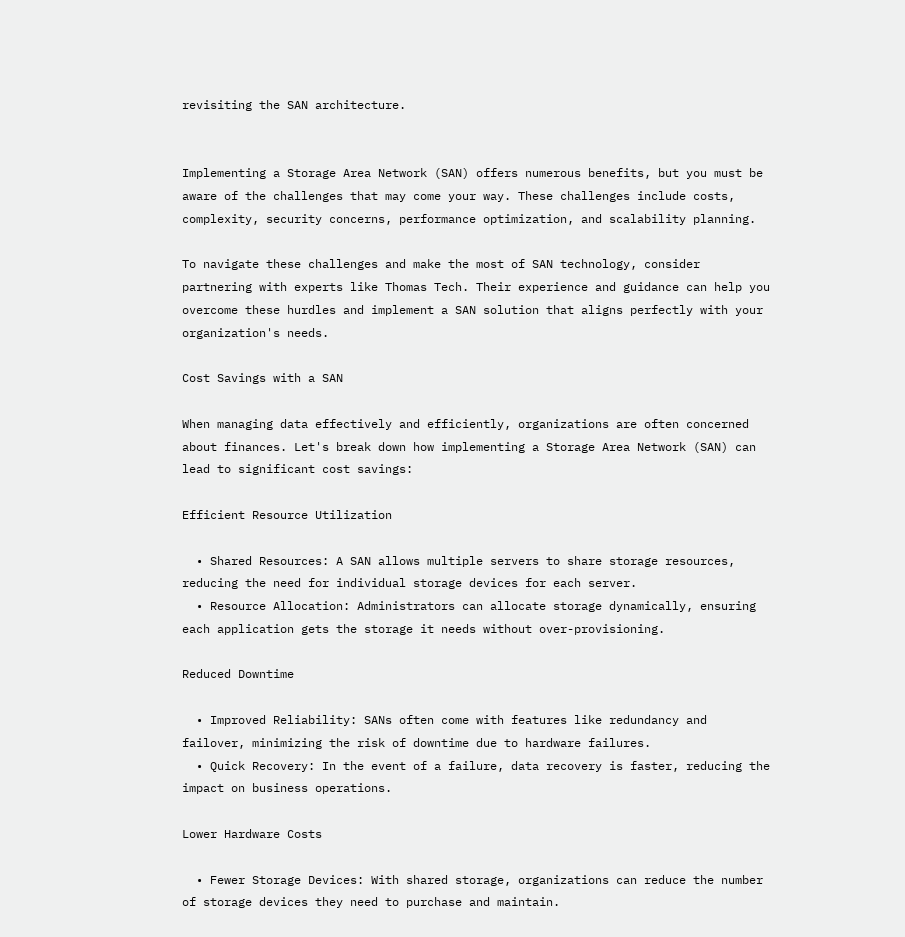revisiting the SAN architecture.


Implementing a Storage Area Network (SAN) offers numerous benefits, but you must be aware of the challenges that may come your way. These challenges include costs, complexity, security concerns, performance optimization, and scalability planning.

To navigate these challenges and make the most of SAN technology, consider partnering with experts like Thomas Tech. Their experience and guidance can help you overcome these hurdles and implement a SAN solution that aligns perfectly with your organization's needs.

Cost Savings with a SAN

When managing data effectively and efficiently, organizations are often concerned about finances. Let's break down how implementing a Storage Area Network (SAN) can lead to significant cost savings:

Efficient Resource Utilization

  • Shared Resources: A SAN allows multiple servers to share storage resources, reducing the need for individual storage devices for each server.
  • Resource Allocation: Administrators can allocate storage dynamically, ensuring each application gets the storage it needs without over-provisioning.

Reduced Downtime

  • Improved Reliability: SANs often come with features like redundancy and failover, minimizing the risk of downtime due to hardware failures.
  • Quick Recovery: In the event of a failure, data recovery is faster, reducing the impact on business operations.

Lower Hardware Costs

  • Fewer Storage Devices: With shared storage, organizations can reduce the number of storage devices they need to purchase and maintain.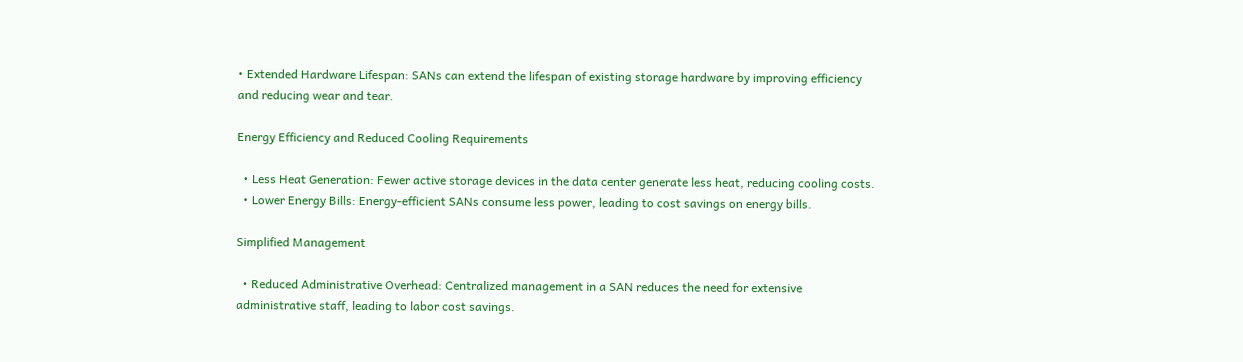• Extended Hardware Lifespan: SANs can extend the lifespan of existing storage hardware by improving efficiency and reducing wear and tear.

Energy Efficiency and Reduced Cooling Requirements

  • Less Heat Generation: Fewer active storage devices in the data center generate less heat, reducing cooling costs.
  • Lower Energy Bills: Energy-efficient SANs consume less power, leading to cost savings on energy bills.

Simplified Management

  • Reduced Administrative Overhead: Centralized management in a SAN reduces the need for extensive administrative staff, leading to labor cost savings.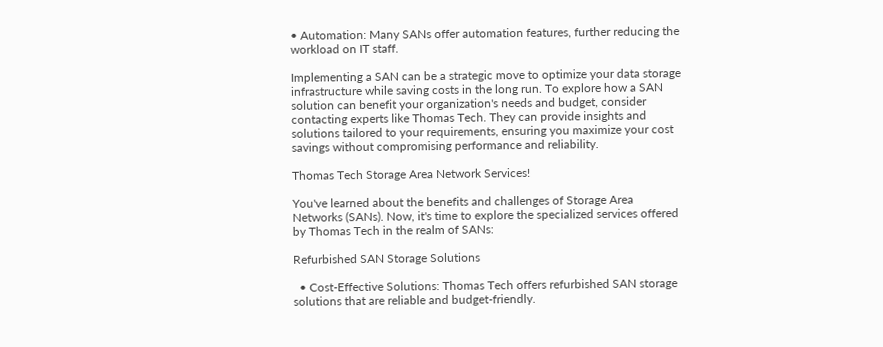• Automation: Many SANs offer automation features, further reducing the workload on IT staff.

Implementing a SAN can be a strategic move to optimize your data storage infrastructure while saving costs in the long run. To explore how a SAN solution can benefit your organization's needs and budget, consider contacting experts like Thomas Tech. They can provide insights and solutions tailored to your requirements, ensuring you maximize your cost savings without compromising performance and reliability.

Thomas Tech Storage Area Network Services!

You've learned about the benefits and challenges of Storage Area Networks (SANs). Now, it's time to explore the specialized services offered by Thomas Tech in the realm of SANs:

Refurbished SAN Storage Solutions

  • Cost-Effective Solutions: Thomas Tech offers refurbished SAN storage solutions that are reliable and budget-friendly.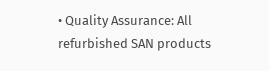• Quality Assurance: All refurbished SAN products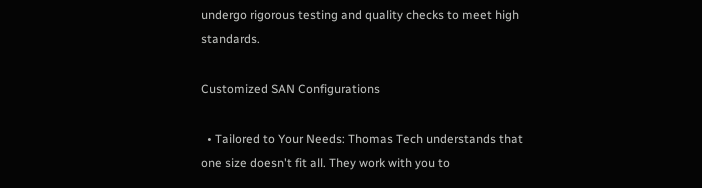undergo rigorous testing and quality checks to meet high standards.

Customized SAN Configurations

  • Tailored to Your Needs: Thomas Tech understands that one size doesn't fit all. They work with you to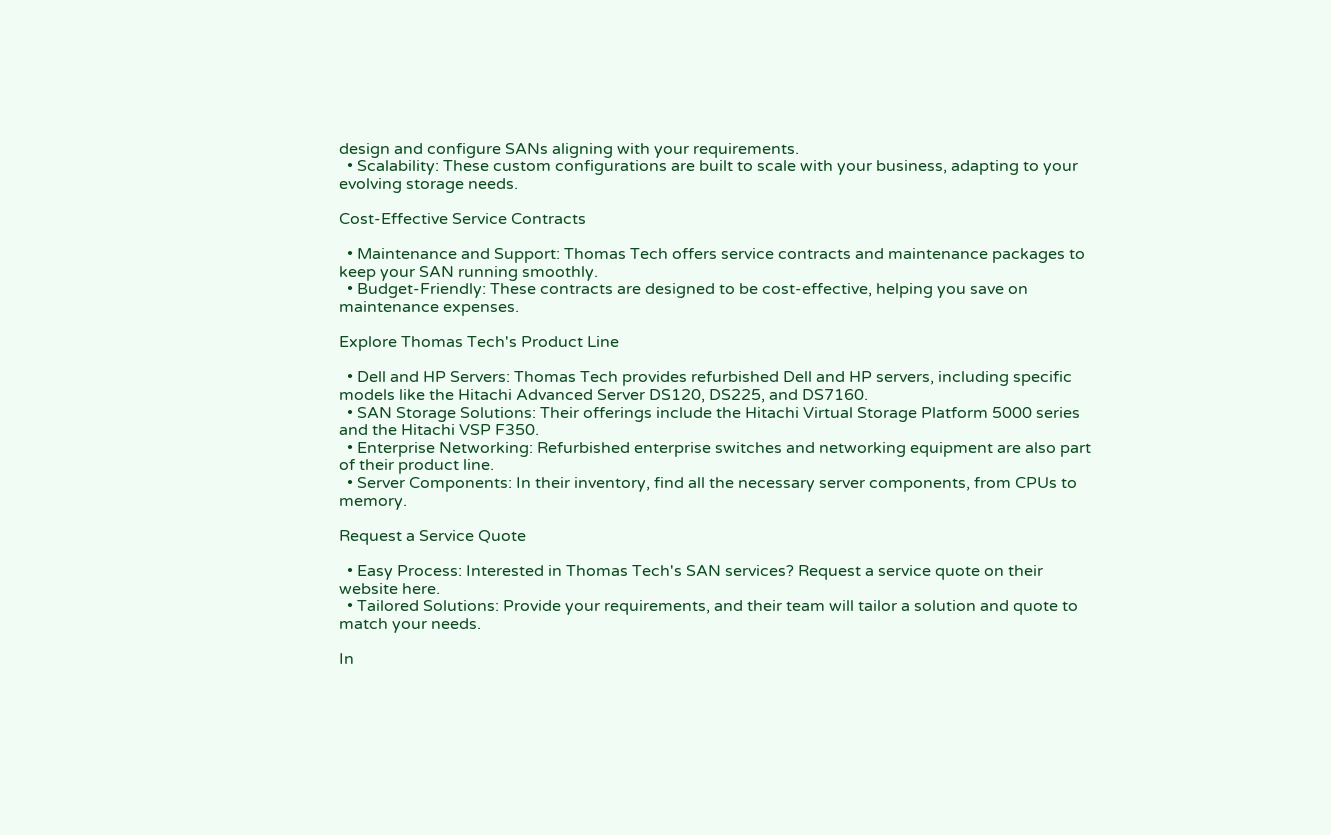design and configure SANs aligning with your requirements.
  • Scalability: These custom configurations are built to scale with your business, adapting to your evolving storage needs.

Cost-Effective Service Contracts

  • Maintenance and Support: Thomas Tech offers service contracts and maintenance packages to keep your SAN running smoothly.
  • Budget-Friendly: These contracts are designed to be cost-effective, helping you save on maintenance expenses.

Explore Thomas Tech's Product Line

  • Dell and HP Servers: Thomas Tech provides refurbished Dell and HP servers, including specific models like the Hitachi Advanced Server DS120, DS225, and DS7160.
  • SAN Storage Solutions: Their offerings include the Hitachi Virtual Storage Platform 5000 series and the Hitachi VSP F350.
  • Enterprise Networking: Refurbished enterprise switches and networking equipment are also part of their product line.
  • Server Components: In their inventory, find all the necessary server components, from CPUs to memory.

Request a Service Quote

  • Easy Process: Interested in Thomas Tech's SAN services? Request a service quote on their website here.
  • Tailored Solutions: Provide your requirements, and their team will tailor a solution and quote to match your needs.

In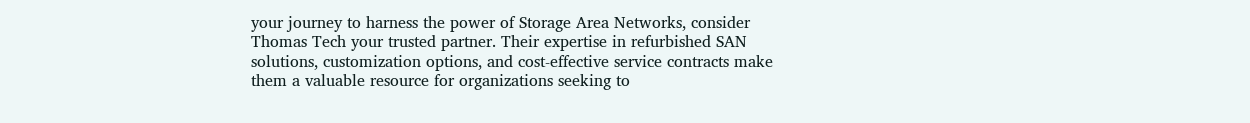your journey to harness the power of Storage Area Networks, consider Thomas Tech your trusted partner. Their expertise in refurbished SAN solutions, customization options, and cost-effective service contracts make them a valuable resource for organizations seeking to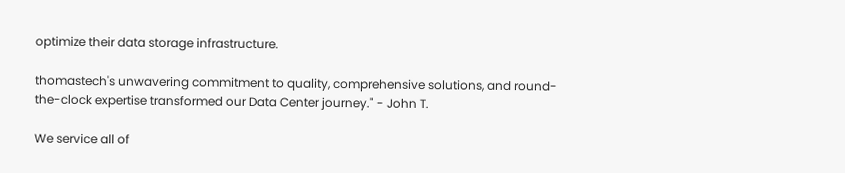optimize their data storage infrastructure.

thomastech's unwavering commitment to quality, comprehensive solutions, and round-the-clock expertise transformed our Data Center journey." - John T.

We service all of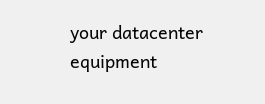your datacenter equipment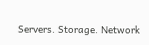Servers. Storage. Network